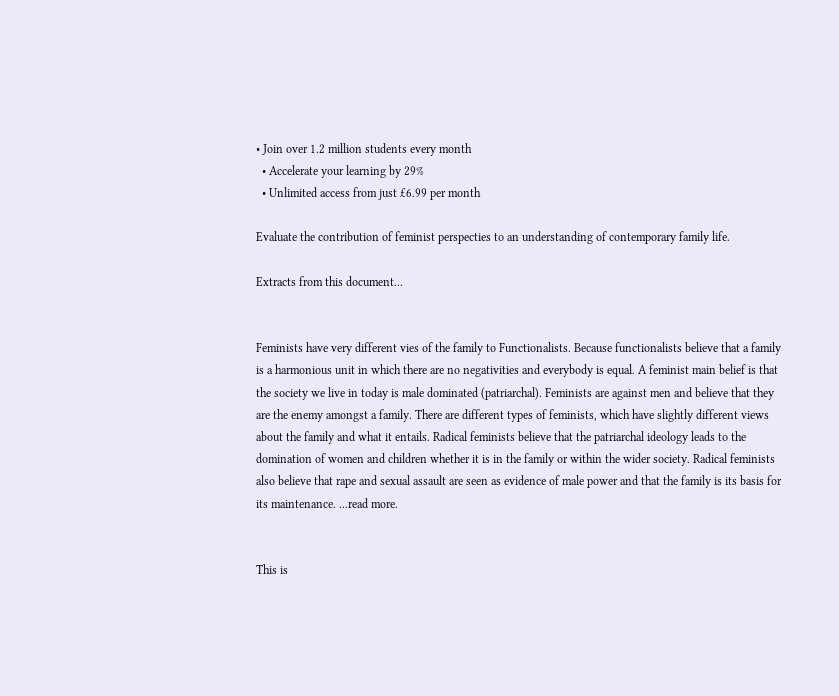• Join over 1.2 million students every month
  • Accelerate your learning by 29%
  • Unlimited access from just £6.99 per month

Evaluate the contribution of feminist perspecties to an understanding of contemporary family life.

Extracts from this document...


Feminists have very different vies of the family to Functionalists. Because functionalists believe that a family is a harmonious unit in which there are no negativities and everybody is equal. A feminist main belief is that the society we live in today is male dominated (patriarchal). Feminists are against men and believe that they are the enemy amongst a family. There are different types of feminists, which have slightly different views about the family and what it entails. Radical feminists believe that the patriarchal ideology leads to the domination of women and children whether it is in the family or within the wider society. Radical feminists also believe that rape and sexual assault are seen as evidence of male power and that the family is its basis for its maintenance. ...read more.


This is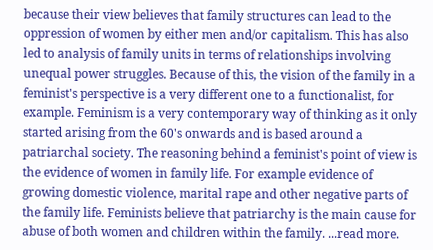because their view believes that family structures can lead to the oppression of women by either men and/or capitalism. This has also led to analysis of family units in terms of relationships involving unequal power struggles. Because of this, the vision of the family in a feminist's perspective is a very different one to a functionalist, for example. Feminism is a very contemporary way of thinking as it only started arising from the 60's onwards and is based around a patriarchal society. The reasoning behind a feminist's point of view is the evidence of women in family life. For example evidence of growing domestic violence, marital rape and other negative parts of the family life. Feminists believe that patriarchy is the main cause for abuse of both women and children within the family. ...read more.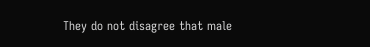They do not disagree that male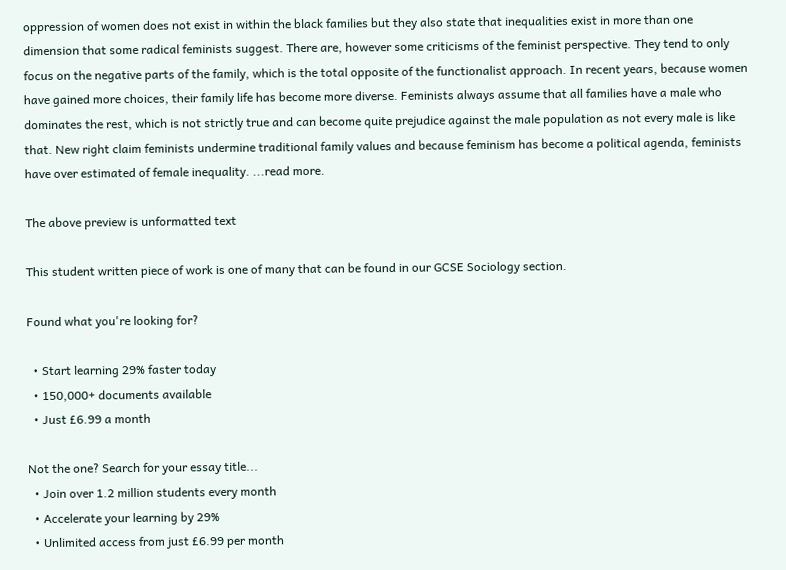oppression of women does not exist in within the black families but they also state that inequalities exist in more than one dimension that some radical feminists suggest. There are, however some criticisms of the feminist perspective. They tend to only focus on the negative parts of the family, which is the total opposite of the functionalist approach. In recent years, because women have gained more choices, their family life has become more diverse. Feminists always assume that all families have a male who dominates the rest, which is not strictly true and can become quite prejudice against the male population as not every male is like that. New right claim feminists undermine traditional family values and because feminism has become a political agenda, feminists have over estimated of female inequality. ...read more.

The above preview is unformatted text

This student written piece of work is one of many that can be found in our GCSE Sociology section.

Found what you're looking for?

  • Start learning 29% faster today
  • 150,000+ documents available
  • Just £6.99 a month

Not the one? Search for your essay title...
  • Join over 1.2 million students every month
  • Accelerate your learning by 29%
  • Unlimited access from just £6.99 per month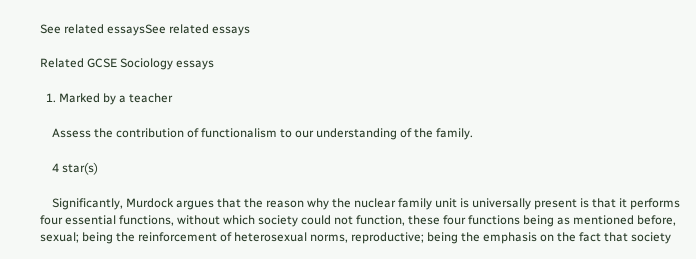See related essaysSee related essays

Related GCSE Sociology essays

  1. Marked by a teacher

    Assess the contribution of functionalism to our understanding of the family.

    4 star(s)

    Significantly, Murdock argues that the reason why the nuclear family unit is universally present is that it performs four essential functions, without which society could not function, these four functions being as mentioned before, sexual; being the reinforcement of heterosexual norms, reproductive; being the emphasis on the fact that society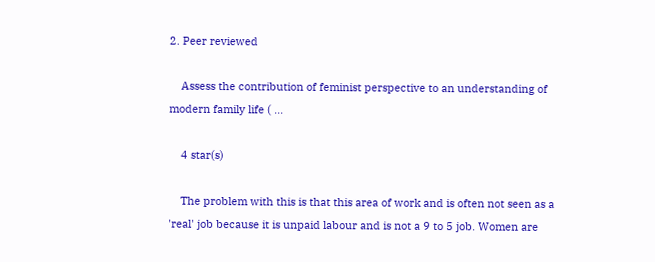2. Peer reviewed

    Assess the contribution of feminist perspective to an understanding of modern family life ( ...

    4 star(s)

    The problem with this is that this area of work and is often not seen as a 'real' job because it is unpaid labour and is not a 9 to 5 job. Women are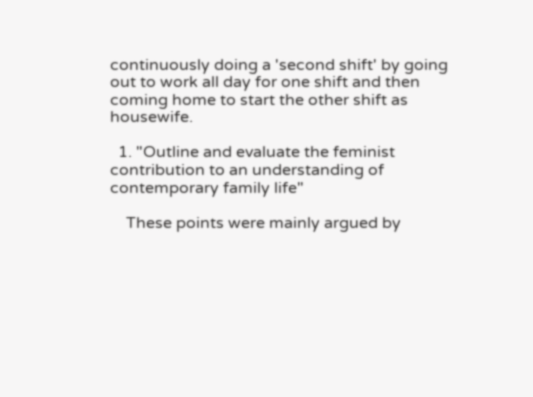continuously doing a 'second shift' by going out to work all day for one shift and then coming home to start the other shift as housewife.

  1. "Outline and evaluate the feminist contribution to an understanding of contemporary family life"

    These points were mainly argued by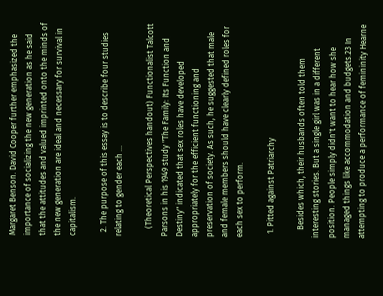Margaret Benson. David Cooper further emphasized the importance of socializing the new generation as he said that the attitudes and valued imprinted onto the minds of the new generation are ideal and necessary for survival in capitalism.

  2. The purpose of this essay is to describe four studies relating to gender each ...

    (Theoretical Perspectives handout) Functionalist Talcott Parsons in his 1949 study "The Family: Its Function and Destiny" indicated that sex roles have developed appropriately for the efficient functioning and preservation of society. As such, he suggested that male and female members should have clearly defined roles for each sex to perform.

  1. Pitted against Patriarchy

    Besides which, their husbands often told them interesting stories. But a single girl was in a different position. People simply didn't want to hear how she managed things like accommodation and budgets.23 In attempting to produce a performance of femininity Hearne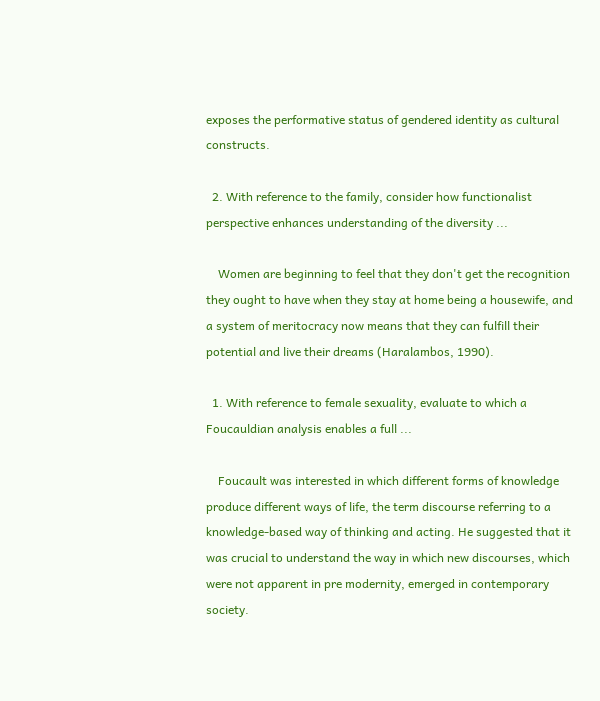exposes the performative status of gendered identity as cultural constructs.

  2. With reference to the family, consider how functionalist perspective enhances understanding of the diversity ...

    Women are beginning to feel that they don't get the recognition they ought to have when they stay at home being a housewife, and a system of meritocracy now means that they can fulfill their potential and live their dreams (Haralambos, 1990).

  1. With reference to female sexuality, evaluate to which a Foucauldian analysis enables a full ...

    Foucault was interested in which different forms of knowledge produce different ways of life, the term discourse referring to a knowledge-based way of thinking and acting. He suggested that it was crucial to understand the way in which new discourses, which were not apparent in pre modernity, emerged in contemporary society.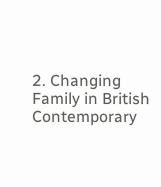2. Changing Family in British Contemporary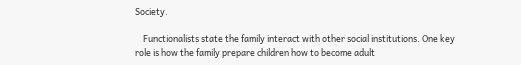Society.

    Functionalists state the family interact with other social institutions. One key role is how the family prepare children how to become adult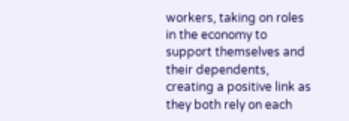workers, taking on roles in the economy to support themselves and their dependents, creating a positive link as they both rely on each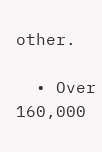other.

  • Over 160,000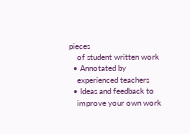pieces
    of student written work
  • Annotated by
    experienced teachers
  • Ideas and feedback to
    improve your own work